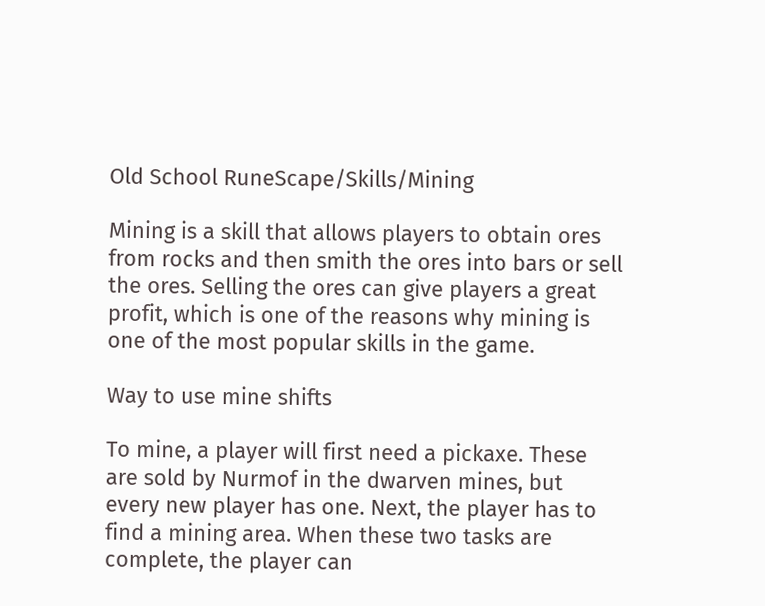Old School RuneScape/Skills/Mining

Mining is a skill that allows players to obtain ores from rocks and then smith the ores into bars or sell the ores. Selling the ores can give players a great profit, which is one of the reasons why mining is one of the most popular skills in the game.

Way to use mine shifts

To mine, a player will first need a pickaxe. These are sold by Nurmof in the dwarven mines, but every new player has one. Next, the player has to find a mining area. When these two tasks are complete, the player can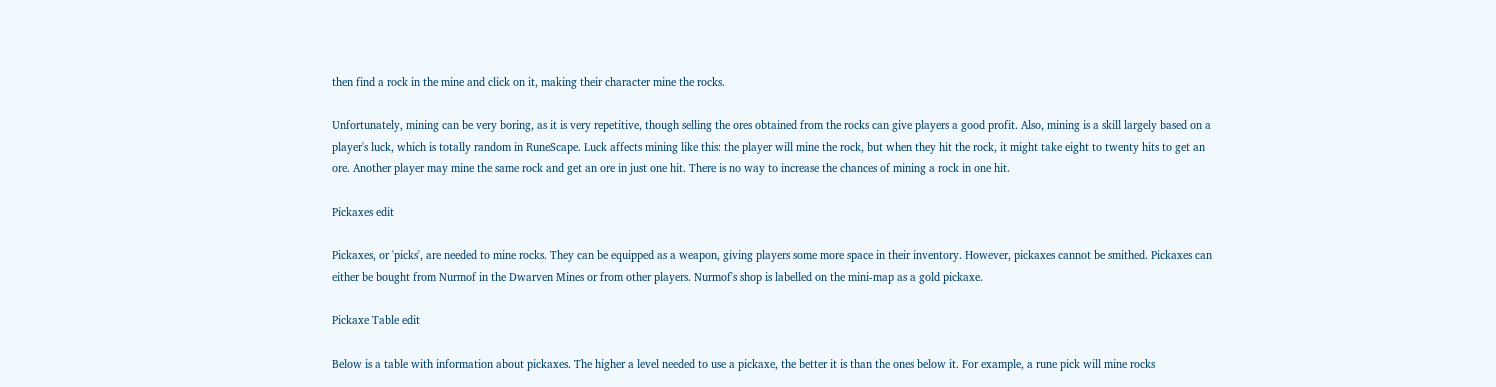then find a rock in the mine and click on it, making their character mine the rocks.

Unfortunately, mining can be very boring, as it is very repetitive, though selling the ores obtained from the rocks can give players a good profit. Also, mining is a skill largely based on a player's luck, which is totally random in RuneScape. Luck affects mining like this: the player will mine the rock, but when they hit the rock, it might take eight to twenty hits to get an ore. Another player may mine the same rock and get an ore in just one hit. There is no way to increase the chances of mining a rock in one hit.

Pickaxes edit

Pickaxes, or 'picks', are needed to mine rocks. They can be equipped as a weapon, giving players some more space in their inventory. However, pickaxes cannot be smithed. Pickaxes can either be bought from Nurmof in the Dwarven Mines or from other players. Nurmof's shop is labelled on the mini-map as a gold pickaxe.

Pickaxe Table edit

Below is a table with information about pickaxes. The higher a level needed to use a pickaxe, the better it is than the ones below it. For example, a rune pick will mine rocks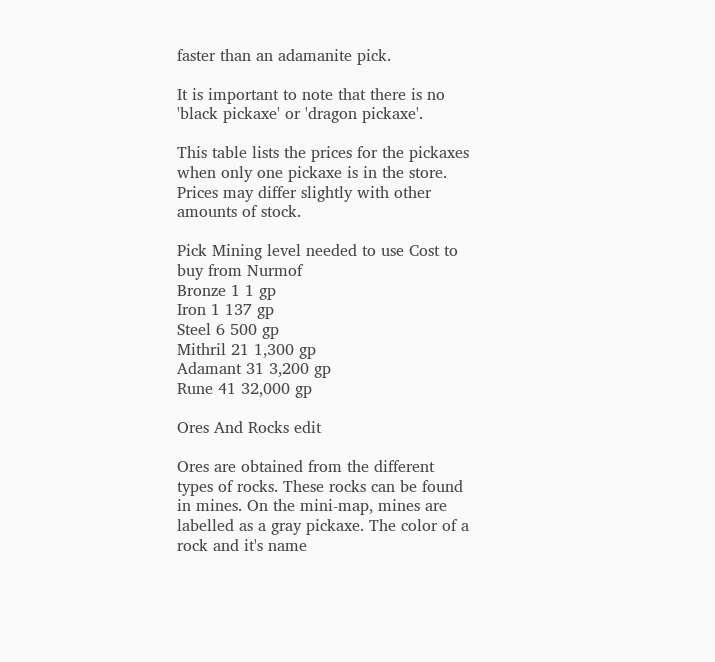faster than an adamanite pick.

It is important to note that there is no 'black pickaxe' or 'dragon pickaxe'.

This table lists the prices for the pickaxes when only one pickaxe is in the store. Prices may differ slightly with other amounts of stock.

Pick Mining level needed to use Cost to buy from Nurmof
Bronze 1 1 gp
Iron 1 137 gp
Steel 6 500 gp
Mithril 21 1,300 gp
Adamant 31 3,200 gp
Rune 41 32,000 gp

Ores And Rocks edit

Ores are obtained from the different types of rocks. These rocks can be found in mines. On the mini-map, mines are labelled as a gray pickaxe. The color of a rock and it's name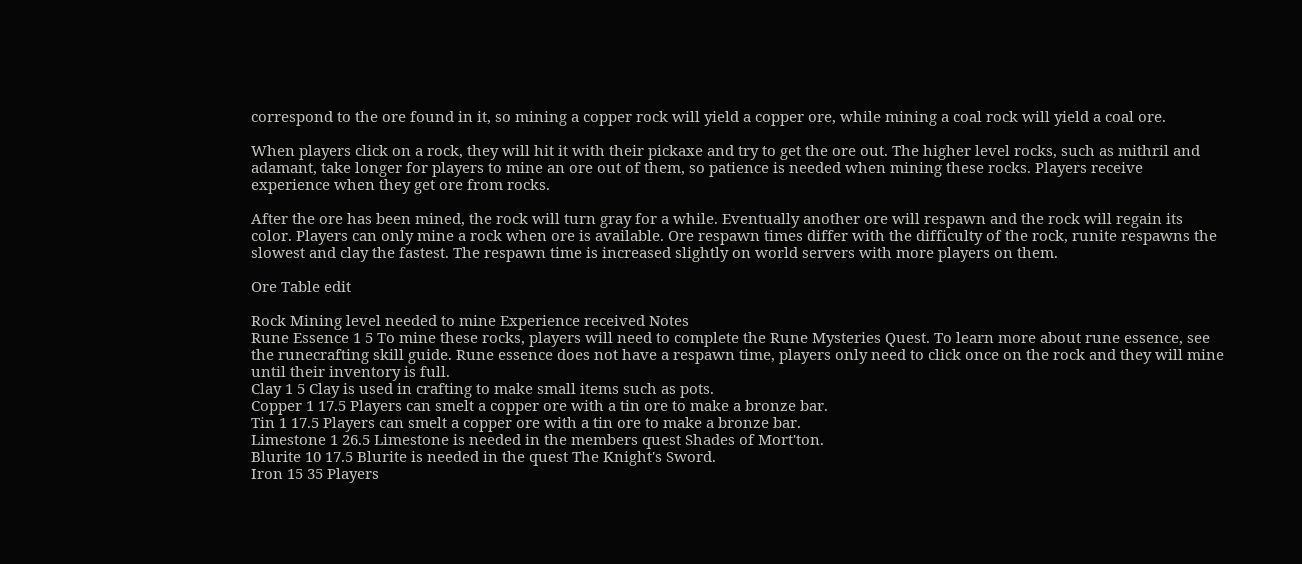correspond to the ore found in it, so mining a copper rock will yield a copper ore, while mining a coal rock will yield a coal ore.

When players click on a rock, they will hit it with their pickaxe and try to get the ore out. The higher level rocks, such as mithril and adamant, take longer for players to mine an ore out of them, so patience is needed when mining these rocks. Players receive experience when they get ore from rocks.

After the ore has been mined, the rock will turn gray for a while. Eventually another ore will respawn and the rock will regain its color. Players can only mine a rock when ore is available. Ore respawn times differ with the difficulty of the rock, runite respawns the slowest and clay the fastest. The respawn time is increased slightly on world servers with more players on them.

Ore Table edit

Rock Mining level needed to mine Experience received Notes
Rune Essence 1 5 To mine these rocks, players will need to complete the Rune Mysteries Quest. To learn more about rune essence, see the runecrafting skill guide. Rune essence does not have a respawn time, players only need to click once on the rock and they will mine until their inventory is full.
Clay 1 5 Clay is used in crafting to make small items such as pots.
Copper 1 17.5 Players can smelt a copper ore with a tin ore to make a bronze bar.
Tin 1 17.5 Players can smelt a copper ore with a tin ore to make a bronze bar.
Limestone 1 26.5 Limestone is needed in the members quest Shades of Mort'ton.
Blurite 10 17.5 Blurite is needed in the quest The Knight's Sword.
Iron 15 35 Players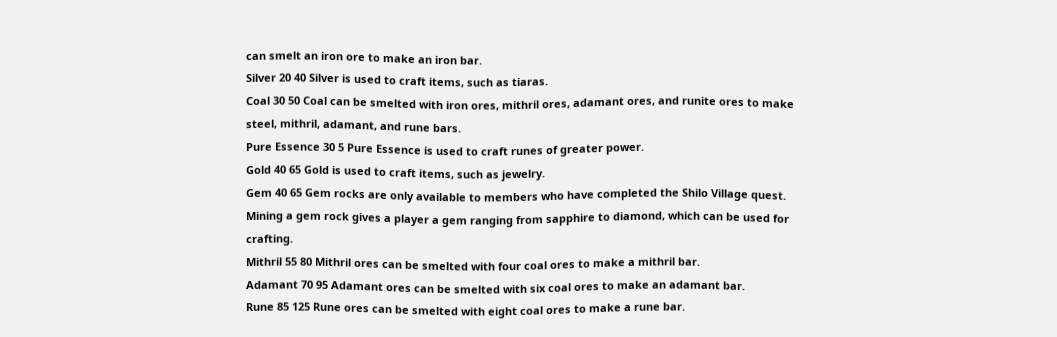can smelt an iron ore to make an iron bar.
Silver 20 40 Silver is used to craft items, such as tiaras.
Coal 30 50 Coal can be smelted with iron ores, mithril ores, adamant ores, and runite ores to make steel, mithril, adamant, and rune bars.
Pure Essence 30 5 Pure Essence is used to craft runes of greater power.
Gold 40 65 Gold is used to craft items, such as jewelry.
Gem 40 65 Gem rocks are only available to members who have completed the Shilo Village quest. Mining a gem rock gives a player a gem ranging from sapphire to diamond, which can be used for crafting.
Mithril 55 80 Mithril ores can be smelted with four coal ores to make a mithril bar.
Adamant 70 95 Adamant ores can be smelted with six coal ores to make an adamant bar.
Rune 85 125 Rune ores can be smelted with eight coal ores to make a rune bar.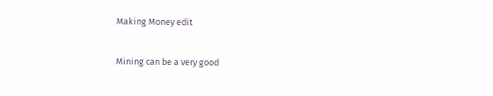Making Money edit

Mining can be a very good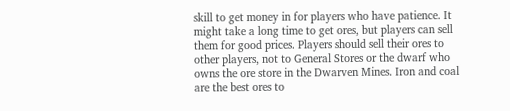skill to get money in for players who have patience. It might take a long time to get ores, but players can sell them for good prices. Players should sell their ores to other players, not to General Stores or the dwarf who owns the ore store in the Dwarven Mines. Iron and coal are the best ores to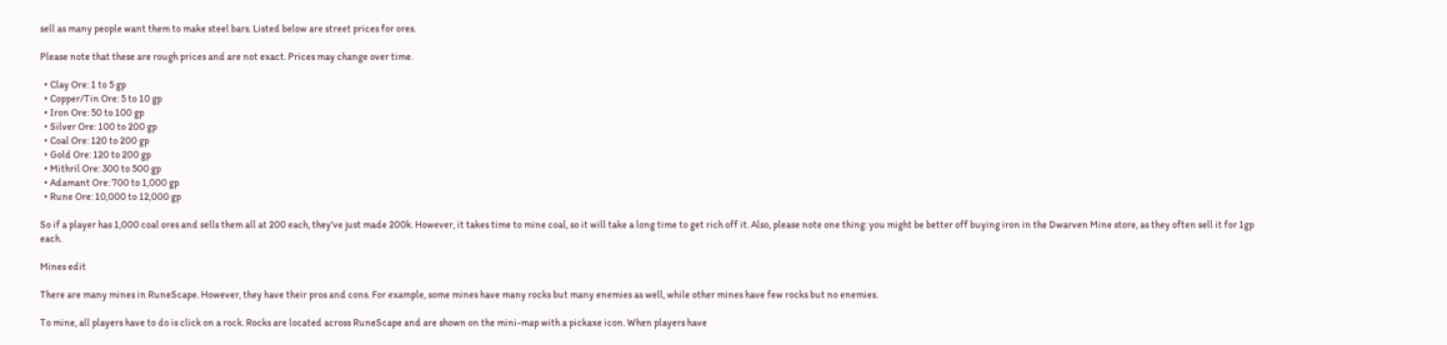sell as many people want them to make steel bars. Listed below are street prices for ores.

Please note that these are rough prices and are not exact. Prices may change over time.

  • Clay Ore: 1 to 5 gp
  • Copper/Tin Ore: 5 to 10 gp
  • Iron Ore: 50 to 100 gp
  • Silver Ore: 100 to 200 gp
  • Coal Ore: 120 to 200 gp
  • Gold Ore: 120 to 200 gp
  • Mithril Ore: 300 to 500 gp
  • Adamant Ore: 700 to 1,000 gp
  • Rune Ore: 10,000 to 12,000 gp

So if a player has 1,000 coal ores and sells them all at 200 each, they've just made 200k. However, it takes time to mine coal, so it will take a long time to get rich off it. Also, please note one thing: you might be better off buying iron in the Dwarven Mine store, as they often sell it for 1gp each.

Mines edit

There are many mines in RuneScape. However, they have their pros and cons. For example, some mines have many rocks but many enemies as well, while other mines have few rocks but no enemies.

To mine, all players have to do is click on a rock. Rocks are located across RuneScape and are shown on the mini-map with a pickaxe icon. When players have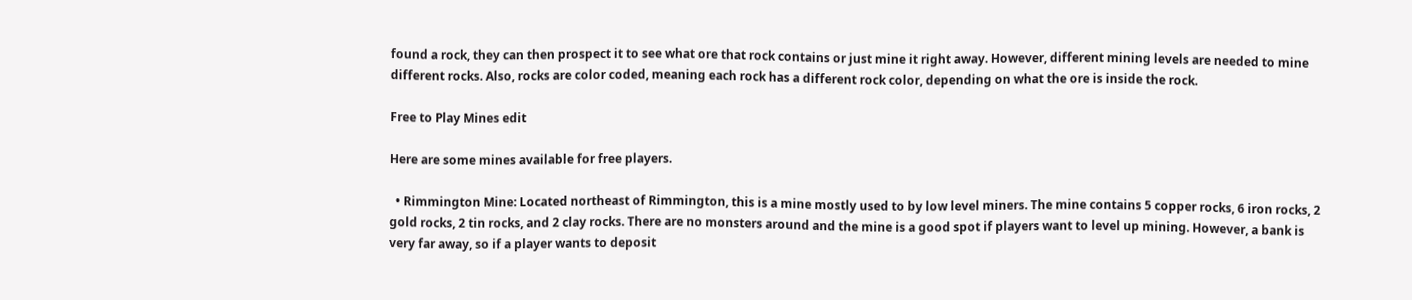found a rock, they can then prospect it to see what ore that rock contains or just mine it right away. However, different mining levels are needed to mine different rocks. Also, rocks are color coded, meaning each rock has a different rock color, depending on what the ore is inside the rock.

Free to Play Mines edit

Here are some mines available for free players.

  • Rimmington Mine: Located northeast of Rimmington, this is a mine mostly used to by low level miners. The mine contains 5 copper rocks, 6 iron rocks, 2 gold rocks, 2 tin rocks, and 2 clay rocks. There are no monsters around and the mine is a good spot if players want to level up mining. However, a bank is very far away, so if a player wants to deposit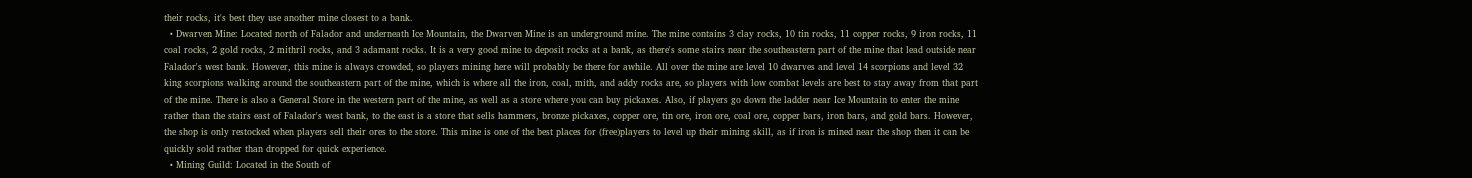their rocks, it's best they use another mine closest to a bank.
  • Dwarven Mine: Located north of Falador and underneath Ice Mountain, the Dwarven Mine is an underground mine. The mine contains 3 clay rocks, 10 tin rocks, 11 copper rocks, 9 iron rocks, 11 coal rocks, 2 gold rocks, 2 mithril rocks, and 3 adamant rocks. It is a very good mine to deposit rocks at a bank, as there's some stairs near the southeastern part of the mine that lead outside near Falador's west bank. However, this mine is always crowded, so players mining here will probably be there for awhile. All over the mine are level 10 dwarves and level 14 scorpions and level 32 king scorpions walking around the southeastern part of the mine, which is where all the iron, coal, mith, and addy rocks are, so players with low combat levels are best to stay away from that part of the mine. There is also a General Store in the western part of the mine, as well as a store where you can buy pickaxes. Also, if players go down the ladder near Ice Mountain to enter the mine rather than the stairs east of Falador's west bank, to the east is a store that sells hammers, bronze pickaxes, copper ore, tin ore, iron ore, coal ore, copper bars, iron bars, and gold bars. However, the shop is only restocked when players sell their ores to the store. This mine is one of the best places for (free)players to level up their mining skill, as if iron is mined near the shop then it can be quickly sold rather than dropped for quick experience.
  • Mining Guild: Located in the South of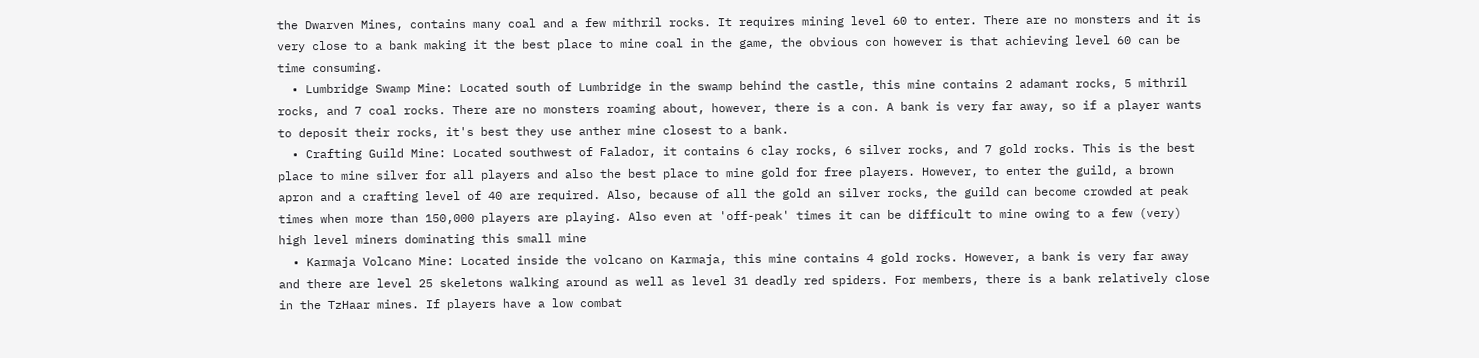the Dwarven Mines, contains many coal and a few mithril rocks. It requires mining level 60 to enter. There are no monsters and it is very close to a bank making it the best place to mine coal in the game, the obvious con however is that achieving level 60 can be time consuming.
  • Lumbridge Swamp Mine: Located south of Lumbridge in the swamp behind the castle, this mine contains 2 adamant rocks, 5 mithril rocks, and 7 coal rocks. There are no monsters roaming about, however, there is a con. A bank is very far away, so if a player wants to deposit their rocks, it's best they use anther mine closest to a bank.
  • Crafting Guild Mine: Located southwest of Falador, it contains 6 clay rocks, 6 silver rocks, and 7 gold rocks. This is the best place to mine silver for all players and also the best place to mine gold for free players. However, to enter the guild, a brown apron and a crafting level of 40 are required. Also, because of all the gold an silver rocks, the guild can become crowded at peak times when more than 150,000 players are playing. Also even at 'off-peak' times it can be difficult to mine owing to a few (very) high level miners dominating this small mine
  • Karmaja Volcano Mine: Located inside the volcano on Karmaja, this mine contains 4 gold rocks. However, a bank is very far away and there are level 25 skeletons walking around as well as level 31 deadly red spiders. For members, there is a bank relatively close in the TzHaar mines. If players have a low combat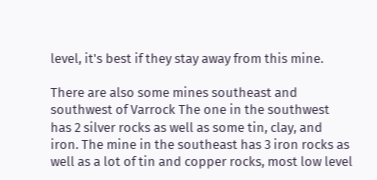level, it's best if they stay away from this mine.

There are also some mines southeast and southwest of Varrock The one in the southwest has 2 silver rocks as well as some tin, clay, and iron. The mine in the southeast has 3 iron rocks as well as a lot of tin and copper rocks, most low level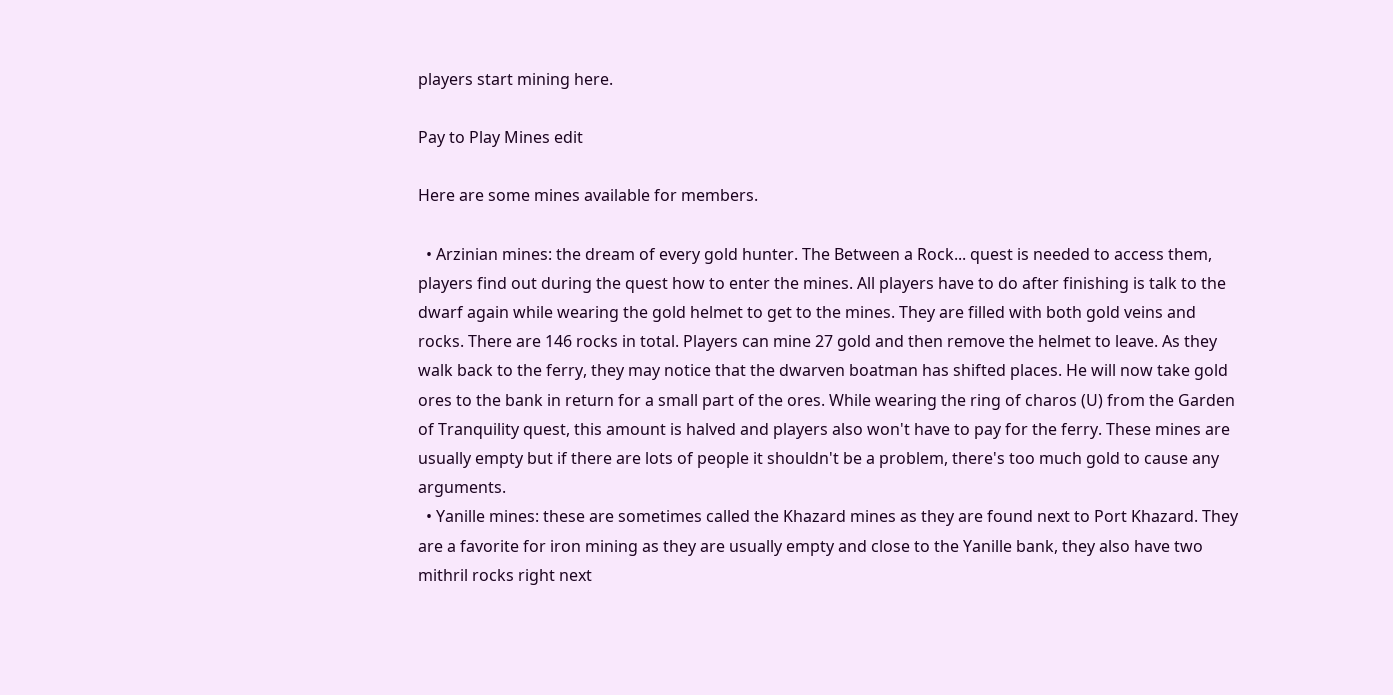players start mining here.

Pay to Play Mines edit

Here are some mines available for members.

  • Arzinian mines: the dream of every gold hunter. The Between a Rock... quest is needed to access them, players find out during the quest how to enter the mines. All players have to do after finishing is talk to the dwarf again while wearing the gold helmet to get to the mines. They are filled with both gold veins and rocks. There are 146 rocks in total. Players can mine 27 gold and then remove the helmet to leave. As they walk back to the ferry, they may notice that the dwarven boatman has shifted places. He will now take gold ores to the bank in return for a small part of the ores. While wearing the ring of charos (U) from the Garden of Tranquility quest, this amount is halved and players also won't have to pay for the ferry. These mines are usually empty but if there are lots of people it shouldn't be a problem, there's too much gold to cause any arguments.
  • Yanille mines: these are sometimes called the Khazard mines as they are found next to Port Khazard. They are a favorite for iron mining as they are usually empty and close to the Yanille bank, they also have two mithril rocks right next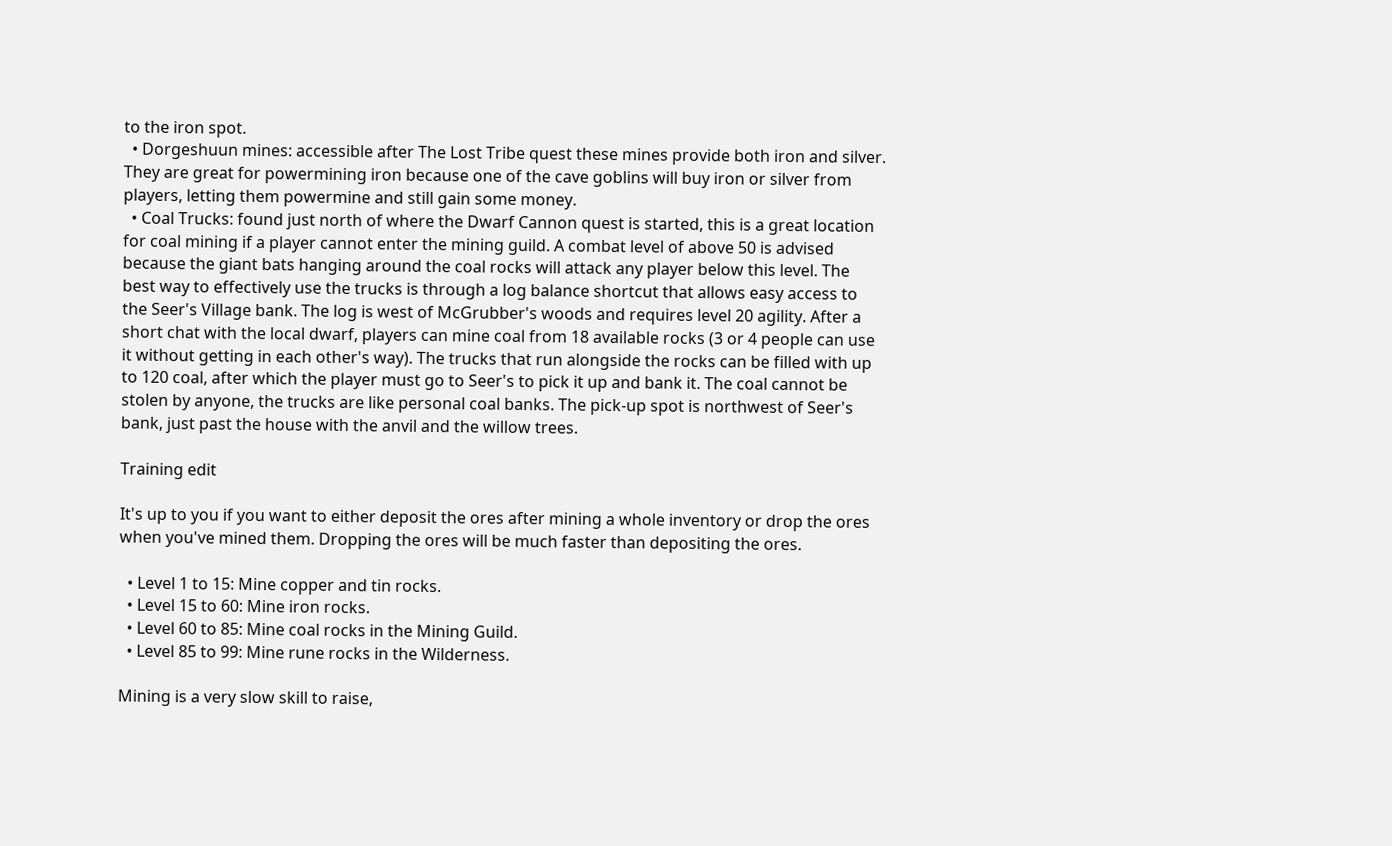to the iron spot.
  • Dorgeshuun mines: accessible after The Lost Tribe quest these mines provide both iron and silver. They are great for powermining iron because one of the cave goblins will buy iron or silver from players, letting them powermine and still gain some money.
  • Coal Trucks: found just north of where the Dwarf Cannon quest is started, this is a great location for coal mining if a player cannot enter the mining guild. A combat level of above 50 is advised because the giant bats hanging around the coal rocks will attack any player below this level. The best way to effectively use the trucks is through a log balance shortcut that allows easy access to the Seer's Village bank. The log is west of McGrubber's woods and requires level 20 agility. After a short chat with the local dwarf, players can mine coal from 18 available rocks (3 or 4 people can use it without getting in each other's way). The trucks that run alongside the rocks can be filled with up to 120 coal, after which the player must go to Seer's to pick it up and bank it. The coal cannot be stolen by anyone, the trucks are like personal coal banks. The pick-up spot is northwest of Seer's bank, just past the house with the anvil and the willow trees.

Training edit

It's up to you if you want to either deposit the ores after mining a whole inventory or drop the ores when you've mined them. Dropping the ores will be much faster than depositing the ores.

  • Level 1 to 15: Mine copper and tin rocks.
  • Level 15 to 60: Mine iron rocks.
  • Level 60 to 85: Mine coal rocks in the Mining Guild.
  • Level 85 to 99: Mine rune rocks in the Wilderness.

Mining is a very slow skill to raise,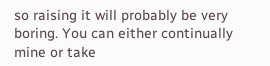so raising it will probably be very boring. You can either continually mine or take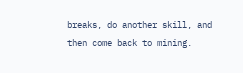breaks, do another skill, and then come back to mining.